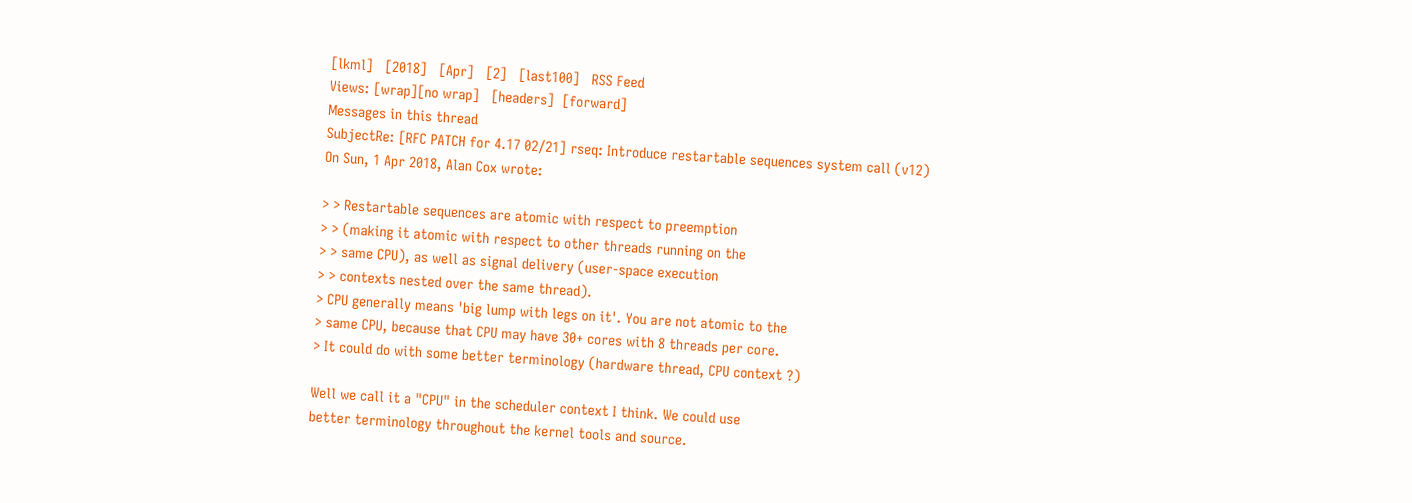[lkml]   [2018]   [Apr]   [2]   [last100]   RSS Feed
Views: [wrap][no wrap]   [headers]  [forward]
Messages in this thread
SubjectRe: [RFC PATCH for 4.17 02/21] rseq: Introduce restartable sequences system call (v12)
On Sun, 1 Apr 2018, Alan Cox wrote:

> > Restartable sequences are atomic with respect to preemption
> > (making it atomic with respect to other threads running on the
> > same CPU), as well as signal delivery (user-space execution
> > contexts nested over the same thread).
> CPU generally means 'big lump with legs on it'. You are not atomic to the
> same CPU, because that CPU may have 30+ cores with 8 threads per core.
> It could do with some better terminology (hardware thread, CPU context ?)

Well we call it a "CPU" in the scheduler context I think. We could use
better terminology throughout the kernel tools and source.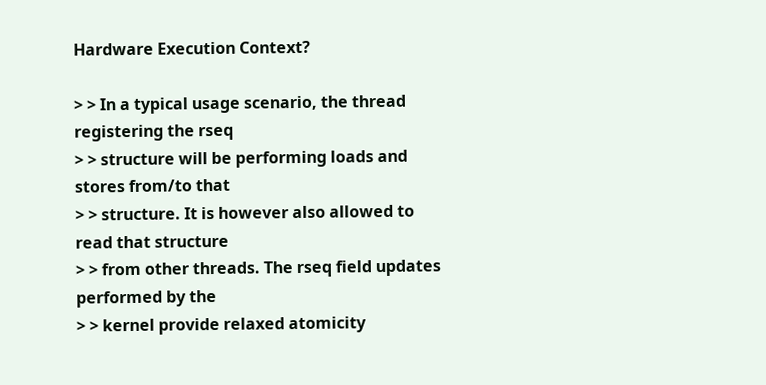Hardware Execution Context?

> > In a typical usage scenario, the thread registering the rseq
> > structure will be performing loads and stores from/to that
> > structure. It is however also allowed to read that structure
> > from other threads. The rseq field updates performed by the
> > kernel provide relaxed atomicity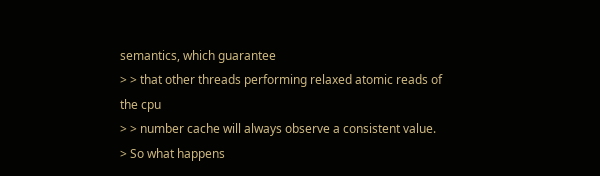semantics, which guarantee
> > that other threads performing relaxed atomic reads of the cpu
> > number cache will always observe a consistent value.
> So what happens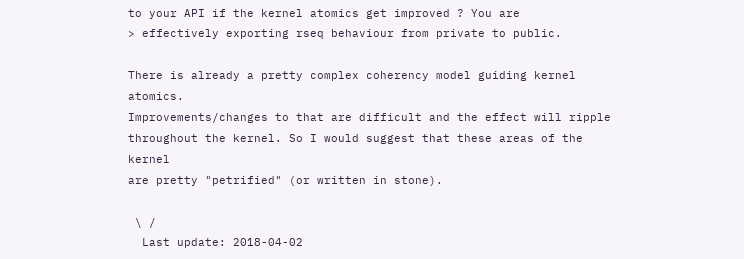to your API if the kernel atomics get improved ? You are
> effectively exporting rseq behaviour from private to public.

There is already a pretty complex coherency model guiding kernel atomics.
Improvements/changes to that are difficult and the effect will ripple
throughout the kernel. So I would suggest that these areas of the kernel
are pretty "petrified" (or written in stone).

 \ /
  Last update: 2018-04-02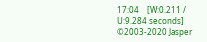17:04    [W:0.211 / U:9.284 seconds]
©2003-2020 Jasper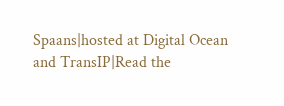Spaans|hosted at Digital Ocean and TransIP|Read the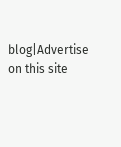blog|Advertise on this site